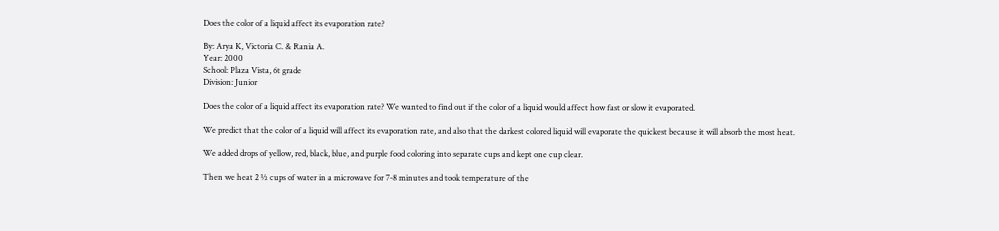Does the color of a liquid affect its evaporation rate?

By: Arya K, Victoria C. & Rania A.
Year: 2000
School: Plaza Vista, 6t grade
Division: Junior

Does the color of a liquid affect its evaporation rate? We wanted to find out if the color of a liquid would affect how fast or slow it evaporated.

We predict that the color of a liquid will affect its evaporation rate, and also that the darkest colored liquid will evaporate the quickest because it will absorb the most heat.

We added drops of yellow, red, black, blue, and purple food coloring into separate cups and kept one cup clear.

Then we heat 2 ½ cups of water in a microwave for 7-8 minutes and took temperature of the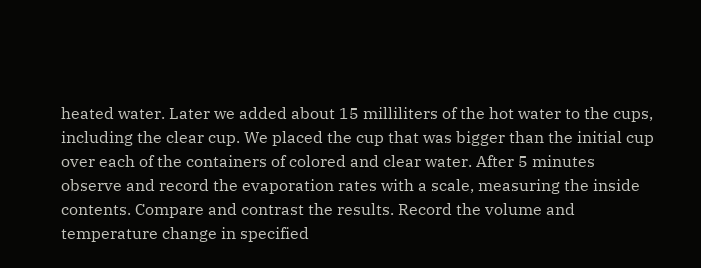heated water. Later we added about 15 milliliters of the hot water to the cups, including the clear cup. We placed the cup that was bigger than the initial cup over each of the containers of colored and clear water. After 5 minutes observe and record the evaporation rates with a scale, measuring the inside contents. Compare and contrast the results. Record the volume and temperature change in specified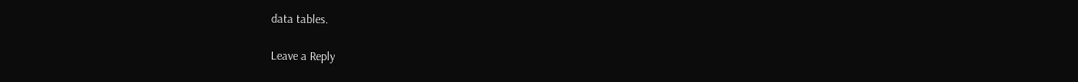data tables.

Leave a Reply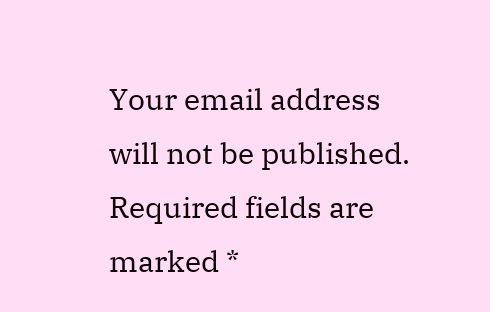Your email address will not be published. Required fields are marked *